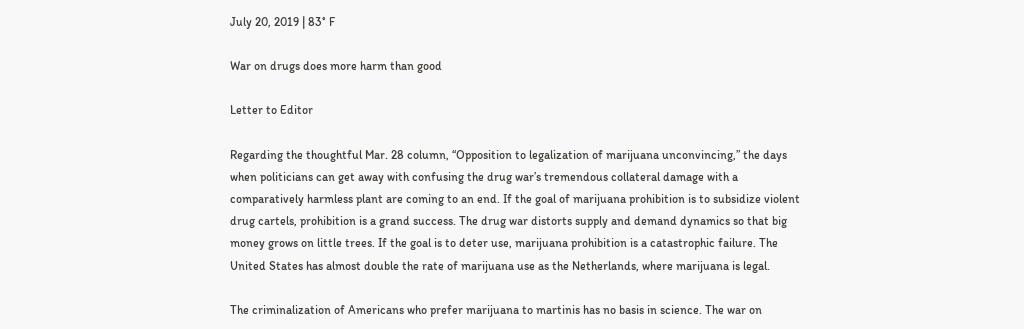July 20, 2019 | 83° F

War on drugs does more harm than good

Letter to Editor

Regarding the thoughtful Mar. 28 column, “Opposition to legalization of marijuana unconvincing,” the days when politicians can get away with confusing the drug war’s tremendous collateral damage with a comparatively harmless plant are coming to an end. If the goal of marijuana prohibition is to subsidize violent drug cartels, prohibition is a grand success. The drug war distorts supply and demand dynamics so that big money grows on little trees. If the goal is to deter use, marijuana prohibition is a catastrophic failure. The United States has almost double the rate of marijuana use as the Netherlands, where marijuana is legal.

The criminalization of Americans who prefer marijuana to martinis has no basis in science. The war on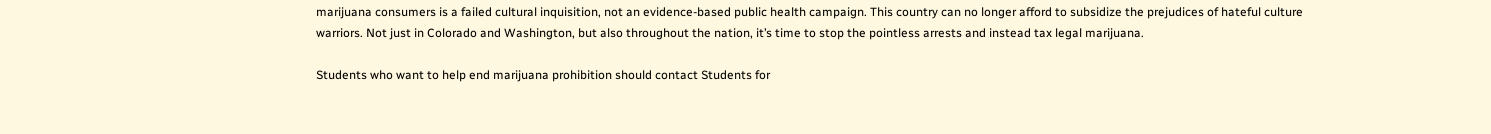marijuana consumers is a failed cultural inquisition, not an evidence-based public health campaign. This country can no longer afford to subsidize the prejudices of hateful culture warriors. Not just in Colorado and Washington, but also throughout the nation, it’s time to stop the pointless arrests and instead tax legal marijuana.

Students who want to help end marijuana prohibition should contact Students for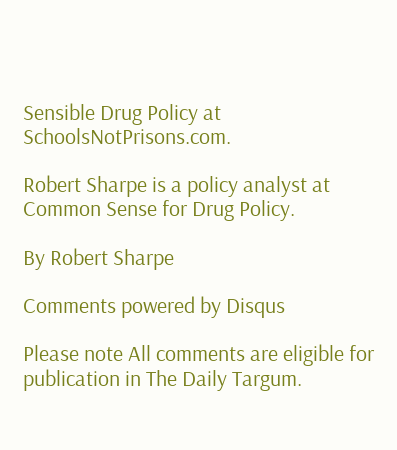Sensible Drug Policy at SchoolsNotPrisons.com.

Robert Sharpe is a policy analyst at Common Sense for Drug Policy.

By Robert Sharpe

Comments powered by Disqus

Please note All comments are eligible for publication in The Daily Targum.